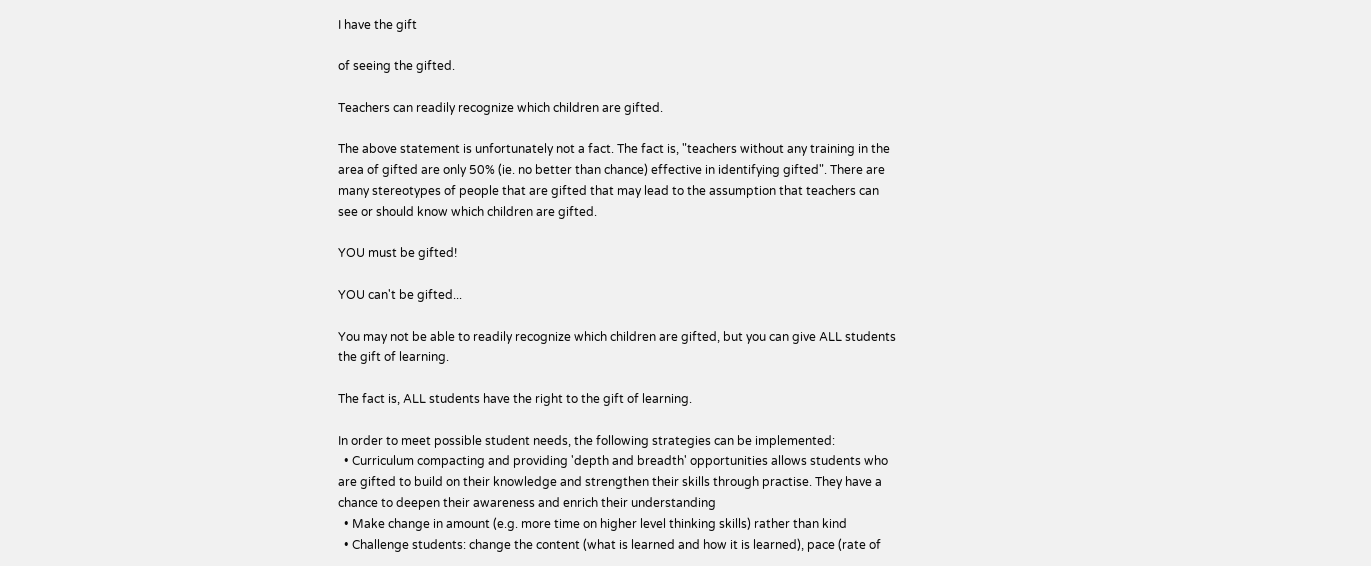I have the gift

of seeing the gifted.

Teachers can readily recognize which children are gifted.

The above statement is unfortunately not a fact. The fact is, "teachers without any training in the area of gifted are only 50% (ie. no better than chance) effective in identifying gifted". There are many stereotypes of people that are gifted that may lead to the assumption that teachers can see or should know which children are gifted.

YOU must be gifted!

YOU can't be gifted...

You may not be able to readily recognize which children are gifted, but you can give ALL students the gift of learning.

The fact is, ALL students have the right to the gift of learning.

In order to meet possible student needs, the following strategies can be implemented:
  • Curriculum compacting and providing 'depth and breadth' opportunities allows students who are gifted to build on their knowledge and strengthen their skills through practise. They have a chance to deepen their awareness and enrich their understanding
  • Make change in amount (e.g. more time on higher level thinking skills) rather than kind
  • Challenge students: change the content (what is learned and how it is learned), pace (rate of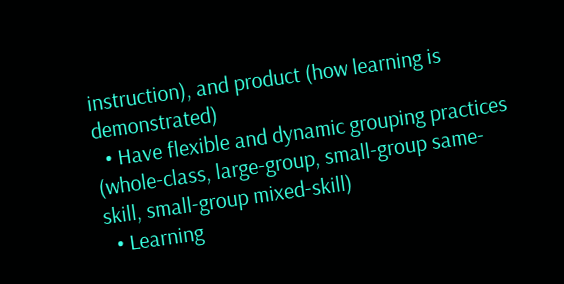instruction), and product (how learning is demonstrated)
  • Have flexible and dynamic grouping practices (whole-class, large-group, small-group same-skill, small-group mixed-skill)
  • Learning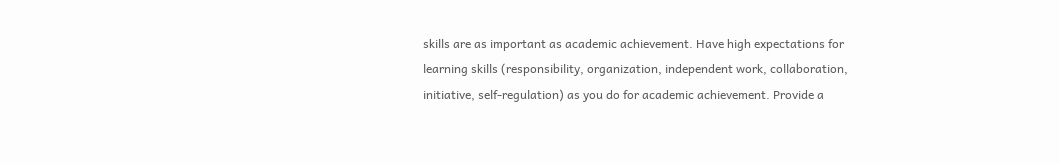skills are as important as academic achievement. Have high expectations for learning skills (responsibility, organization, independent work, collaboration, initiative, self-regulation) as you do for academic achievement. Provide a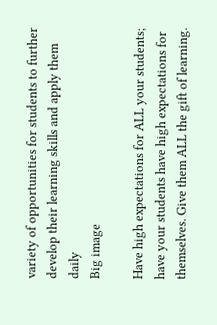variety of opportunities for students to further develop their learning skills and apply them daily
Big image

Have high expectations for ALL your students; have your students have high expectations for themselves. Give them ALL the gift of learning.